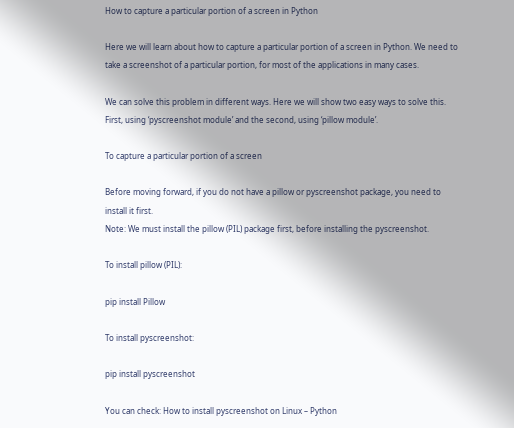How to capture a particular portion of a screen in Python

Here we will learn about how to capture a particular portion of a screen in Python. We need to take a screenshot of a particular portion, for most of the applications in many cases.

We can solve this problem in different ways. Here we will show two easy ways to solve this. First, using ‘pyscreenshot module’ and the second, using ‘pillow module’.

To capture a particular portion of a screen

Before moving forward, if you do not have a pillow or pyscreenshot package, you need to install it first.
Note: We must install the pillow (PIL) package first, before installing the pyscreenshot.

To install pillow (PIL):

pip install Pillow

To install pyscreenshot:

pip install pyscreenshot

You can check: How to install pyscreenshot on Linux – Python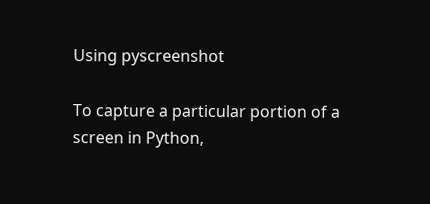Using pyscreenshot

To capture a particular portion of a screen in Python,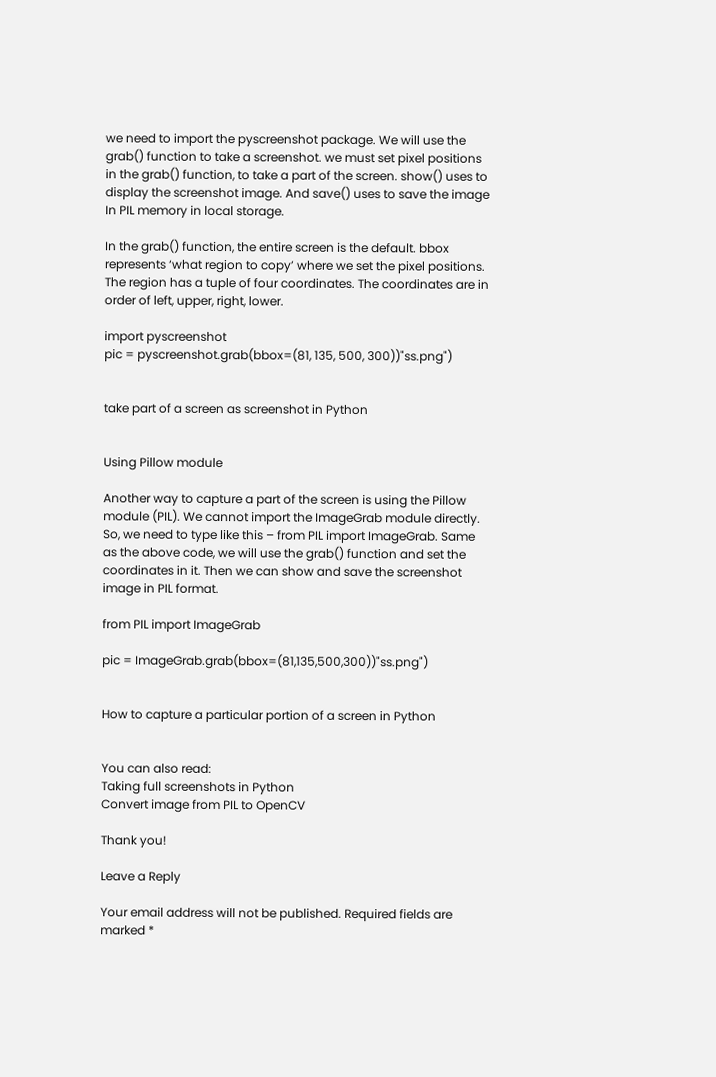we need to import the pyscreenshot package. We will use the grab() function to take a screenshot. we must set pixel positions in the grab() function, to take a part of the screen. show() uses to display the screenshot image. And save() uses to save the image In PIL memory in local storage.

In the grab() function, the entire screen is the default. bbox represents ‘what region to copy’ where we set the pixel positions. The region has a tuple of four coordinates. The coordinates are in order of left, upper, right, lower.

import pyscreenshot
pic = pyscreenshot.grab(bbox=(81, 135, 500, 300))"ss.png")


take part of a screen as screenshot in Python


Using Pillow module

Another way to capture a part of the screen is using the Pillow module (PIL). We cannot import the ImageGrab module directly. So, we need to type like this – from PIL import ImageGrab. Same as the above code, we will use the grab() function and set the coordinates in it. Then we can show and save the screenshot image in PIL format.

from PIL import ImageGrab

pic = ImageGrab.grab(bbox=(81,135,500,300))"ss.png")


How to capture a particular portion of a screen in Python


You can also read:
Taking full screenshots in Python
Convert image from PIL to OpenCV

Thank you!

Leave a Reply

Your email address will not be published. Required fields are marked *